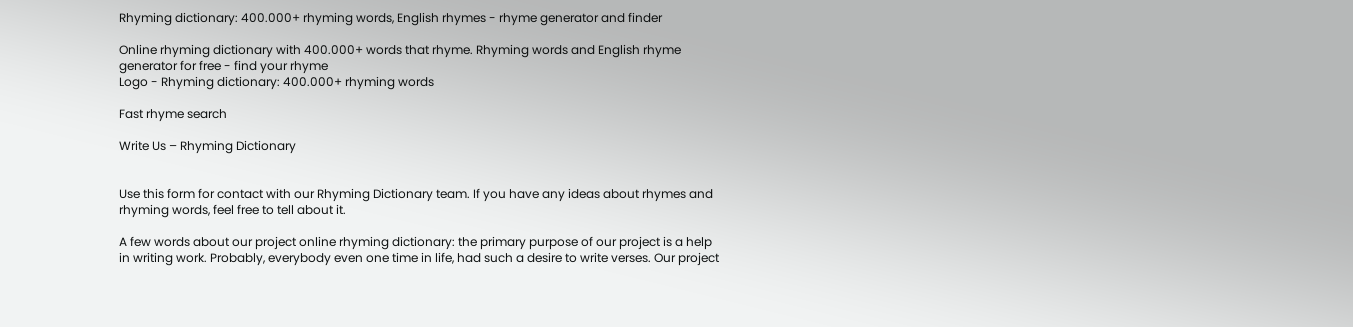Rhyming dictionary: 400.000+ rhyming words, English rhymes - rhyme generator and finder

Online rhyming dictionary with 400.000+ words that rhyme. Rhyming words and English rhyme generator for free - find your rhyme
Logo - Rhyming dictionary: 400.000+ rhyming words

Fast rhyme search

Write Us – Rhyming Dictionary


Use this form for contact with our Rhyming Dictionary team. If you have any ideas about rhymes and rhyming words, feel free to tell about it.

A few words about our project online rhyming dictionary: the primary purpose of our project is a help in writing work. Probably, everybody even one time in life, had such a desire to write verses. Our project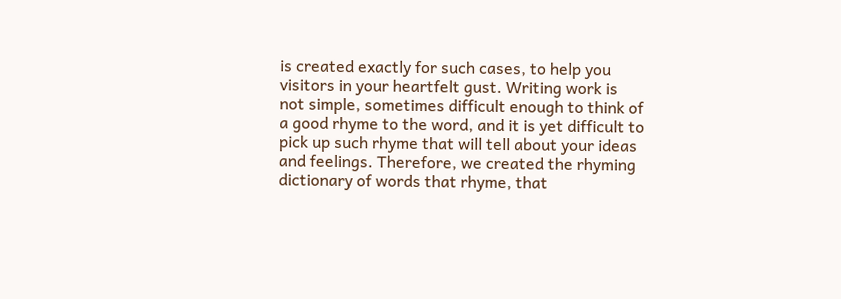is created exactly for such cases, to help you visitors in your heartfelt gust. Writing work is not simple, sometimes difficult enough to think of a good rhyme to the word, and it is yet difficult to pick up such rhyme that will tell about your ideas and feelings. Therefore, we created the rhyming dictionary of words that rhyme, that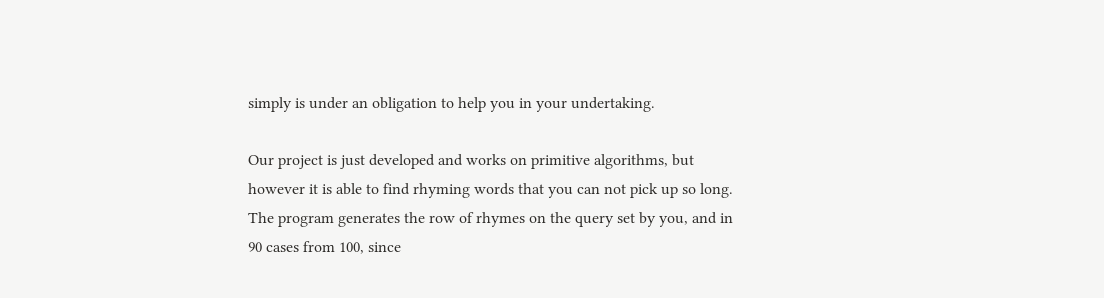simply is under an obligation to help you in your undertaking.

Our project is just developed and works on primitive algorithms, but however it is able to find rhyming words that you can not pick up so long. The program generates the row of rhymes on the query set by you, and in 90 cases from 100, since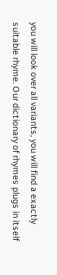you will look over all variants, you will find a exactly suitable rhyme. Our dictionary of rhymes plugs in itself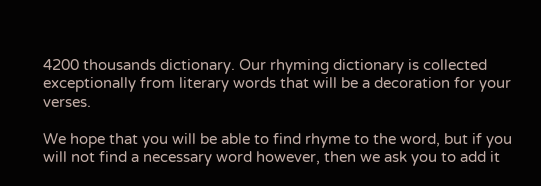4200 thousands dictionary. Our rhyming dictionary is collected exceptionally from literary words that will be a decoration for your verses.

We hope that you will be able to find rhyme to the word, but if you will not find a necessary word however, then we ask you to add it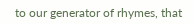to our generator of rhymes, that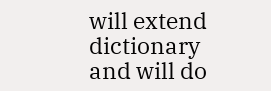will extend dictionary and will do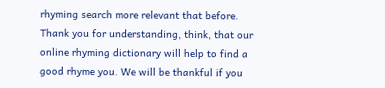rhyming search more relevant that before. Thank you for understanding, think, that our online rhyming dictionary will help to find a good rhyme you. We will be thankful if you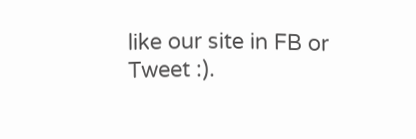like our site in FB or Tweet :).